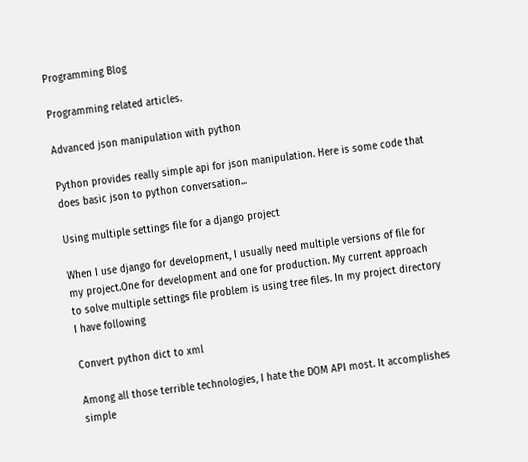Programming Blog

Programming related articles.

Advanced json manipulation with python

Python provides really simple api for json manipulation. Here is some code that does basic json to python conversation...

Using multiple settings file for a django project

When I use django for development, I usually need multiple versions of file for my project.One for development and one for production. My current approach to solve multiple settings file problem is using tree files. In my project directory I have following

Convert python dict to xml

Among all those terrible technologies, I hate the DOM API most. It accomplishes simple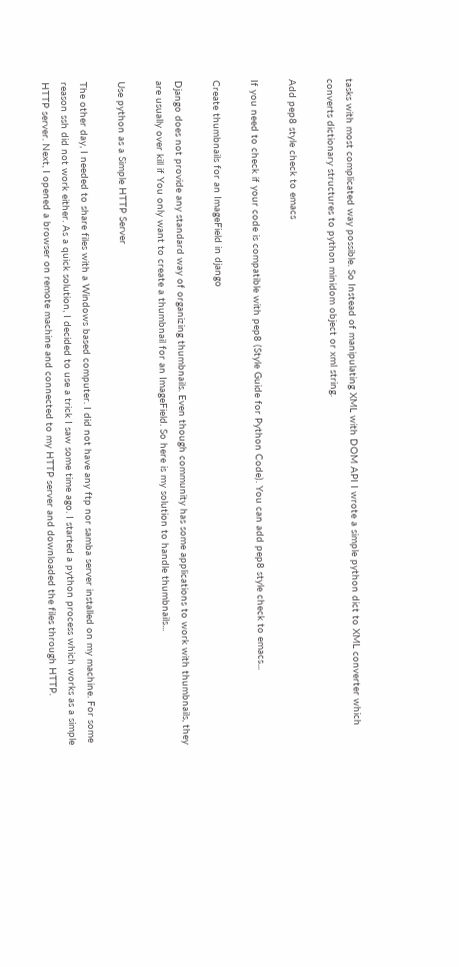tasks with most complicated way possible. So Instead of manipulating XML with DOM API I wrote a simple python dict to XML converter which converts dictionary structures to python minidom object or xml string.

Add pep8 style check to emacs

If you need to check if your code is compatible with pep8 (Style Guide for Python Code). You can add pep8 style check to emacs...

Create thumbnails for an ImageField in django

Django does not provide any standard way of organizing thumbnails. Even though community has some applications to work with thumbnails, they are usually over kill if You only want to create a thumbnail for an ImageField. So here is my solution to handle thumbnails...

Use python as a Simple HTTP Server

The other day, I needed to share files with a Windows based computer. I did not have any ftp nor samba server installed on my machine. For some reason ssh did not work either. As a quick solution, I decided to use a trick I saw some time ago. I started a python process which works as a simple HTTP server. Next, I opened a browser on remote machine and connected to my HTTP server and downloaded the files through HTTP.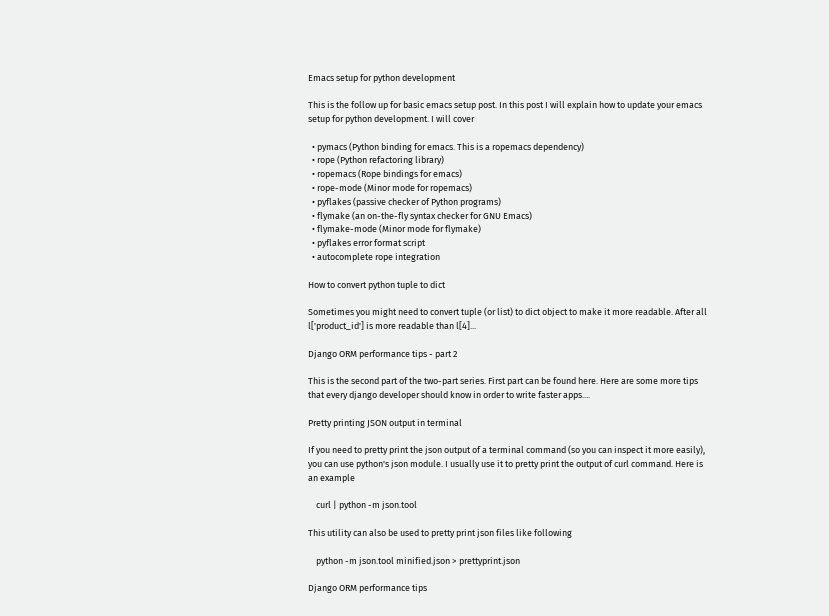Emacs setup for python development

This is the follow up for basic emacs setup post. In this post I will explain how to update your emacs setup for python development. I will cover

  • pymacs (Python binding for emacs. This is a ropemacs dependency)
  • rope (Python refactoring library)
  • ropemacs (Rope bindings for emacs)
  • rope-mode (Minor mode for ropemacs)
  • pyflakes (passive checker of Python programs)
  • flymake (an on-the-fly syntax checker for GNU Emacs)
  • flymake-mode (Minor mode for flymake)
  • pyflakes error format script
  • autocomplete rope integration

How to convert python tuple to dict

Sometimes you might need to convert tuple (or list) to dict object to make it more readable. After all l['product_id'] is more readable than l[4]...

Django ORM performance tips - part 2

This is the second part of the two-part series. First part can be found here. Here are some more tips that every django developer should know in order to write faster apps....

Pretty printing JSON output in terminal

If you need to pretty print the json output of a terminal command (so you can inspect it more easily), you can use python's json module. I usually use it to pretty print the output of curl command. Here is an example

    curl | python -m json.tool

This utility can also be used to pretty print json files like following

    python -m json.tool minified.json > prettyprint.json

Django ORM performance tips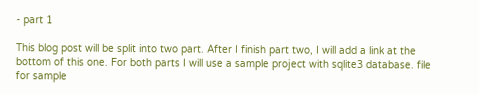- part 1

This blog post will be split into two part. After I finish part two, I will add a link at the bottom of this one. For both parts I will use a sample project with sqlite3 database. file for sample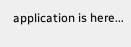application is here...